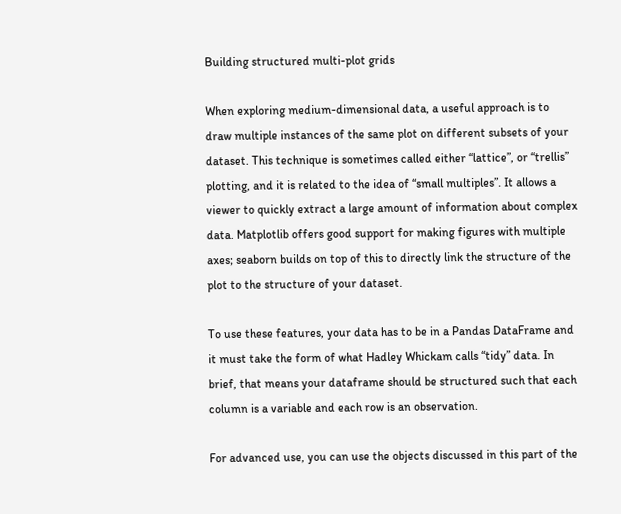Building structured multi-plot grids

When exploring medium-dimensional data, a useful approach is to draw multiple instances of the same plot on different subsets of your dataset. This technique is sometimes called either “lattice”, or “trellis” plotting, and it is related to the idea of “small multiples”. It allows a viewer to quickly extract a large amount of information about complex data. Matplotlib offers good support for making figures with multiple axes; seaborn builds on top of this to directly link the structure of the plot to the structure of your dataset.

To use these features, your data has to be in a Pandas DataFrame and it must take the form of what Hadley Whickam calls “tidy” data. In brief, that means your dataframe should be structured such that each column is a variable and each row is an observation.

For advanced use, you can use the objects discussed in this part of the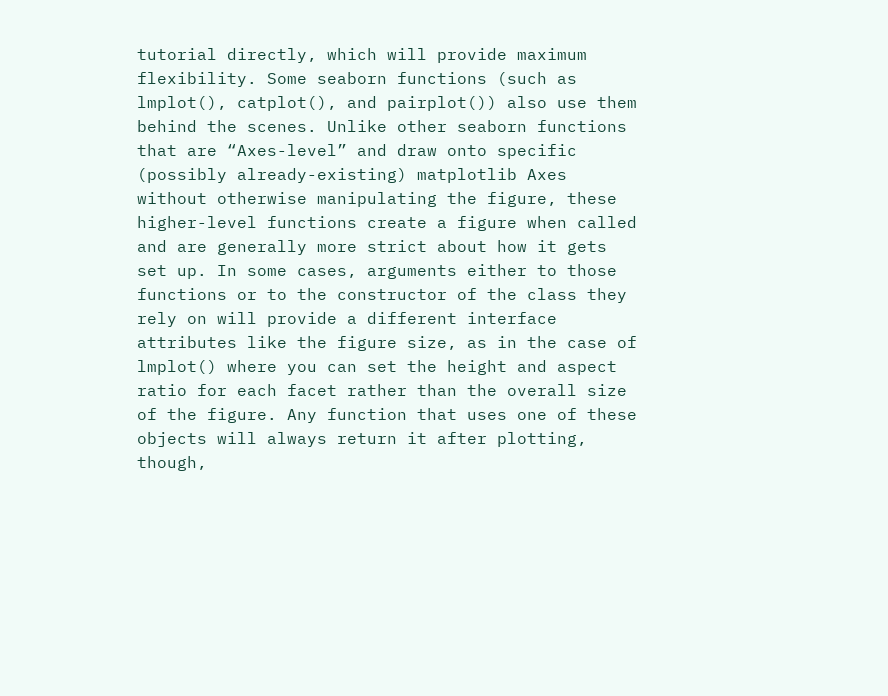tutorial directly, which will provide maximum flexibility. Some seaborn functions (such as lmplot(), catplot(), and pairplot()) also use them behind the scenes. Unlike other seaborn functions that are “Axes-level” and draw onto specific (possibly already-existing) matplotlib Axes without otherwise manipulating the figure, these higher-level functions create a figure when called and are generally more strict about how it gets set up. In some cases, arguments either to those functions or to the constructor of the class they rely on will provide a different interface attributes like the figure size, as in the case of lmplot() where you can set the height and aspect ratio for each facet rather than the overall size of the figure. Any function that uses one of these objects will always return it after plotting, though,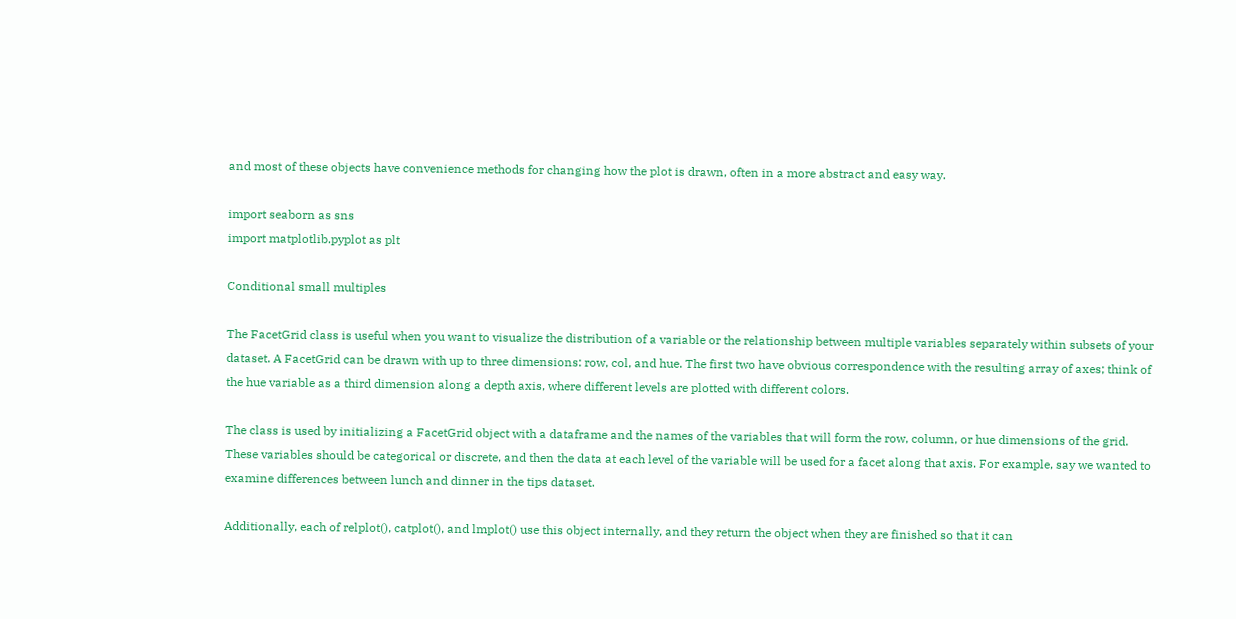and most of these objects have convenience methods for changing how the plot is drawn, often in a more abstract and easy way.

import seaborn as sns
import matplotlib.pyplot as plt

Conditional small multiples

The FacetGrid class is useful when you want to visualize the distribution of a variable or the relationship between multiple variables separately within subsets of your dataset. A FacetGrid can be drawn with up to three dimensions: row, col, and hue. The first two have obvious correspondence with the resulting array of axes; think of the hue variable as a third dimension along a depth axis, where different levels are plotted with different colors.

The class is used by initializing a FacetGrid object with a dataframe and the names of the variables that will form the row, column, or hue dimensions of the grid. These variables should be categorical or discrete, and then the data at each level of the variable will be used for a facet along that axis. For example, say we wanted to examine differences between lunch and dinner in the tips dataset.

Additionally, each of relplot(), catplot(), and lmplot() use this object internally, and they return the object when they are finished so that it can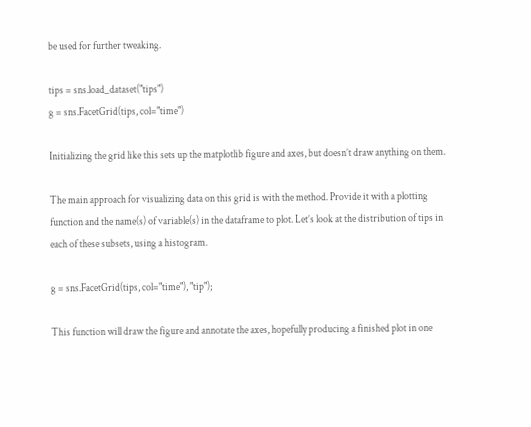be used for further tweaking.

tips = sns.load_dataset("tips")
g = sns.FacetGrid(tips, col="time")

Initializing the grid like this sets up the matplotlib figure and axes, but doesn’t draw anything on them.

The main approach for visualizing data on this grid is with the method. Provide it with a plotting function and the name(s) of variable(s) in the dataframe to plot. Let’s look at the distribution of tips in each of these subsets, using a histogram.

g = sns.FacetGrid(tips, col="time"), "tip");

This function will draw the figure and annotate the axes, hopefully producing a finished plot in one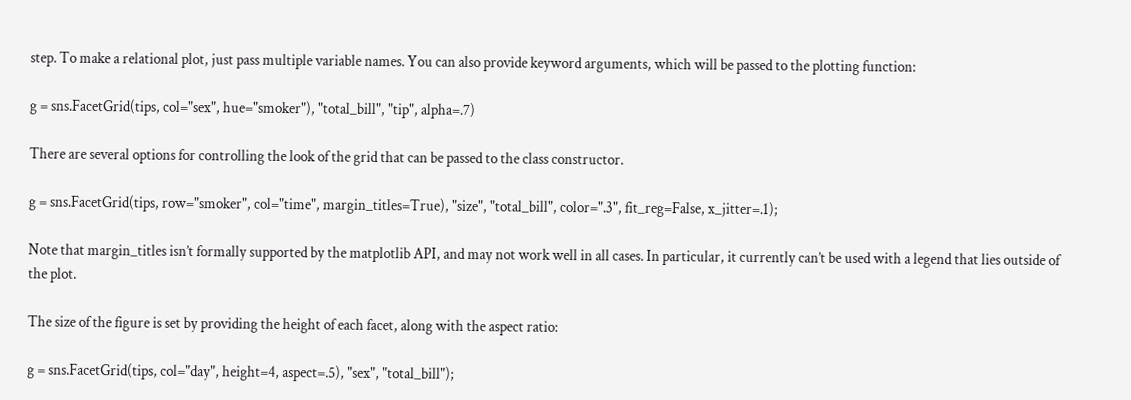step. To make a relational plot, just pass multiple variable names. You can also provide keyword arguments, which will be passed to the plotting function:

g = sns.FacetGrid(tips, col="sex", hue="smoker"), "total_bill", "tip", alpha=.7)

There are several options for controlling the look of the grid that can be passed to the class constructor.

g = sns.FacetGrid(tips, row="smoker", col="time", margin_titles=True), "size", "total_bill", color=".3", fit_reg=False, x_jitter=.1);

Note that margin_titles isn’t formally supported by the matplotlib API, and may not work well in all cases. In particular, it currently can’t be used with a legend that lies outside of the plot.

The size of the figure is set by providing the height of each facet, along with the aspect ratio:

g = sns.FacetGrid(tips, col="day", height=4, aspect=.5), "sex", "total_bill");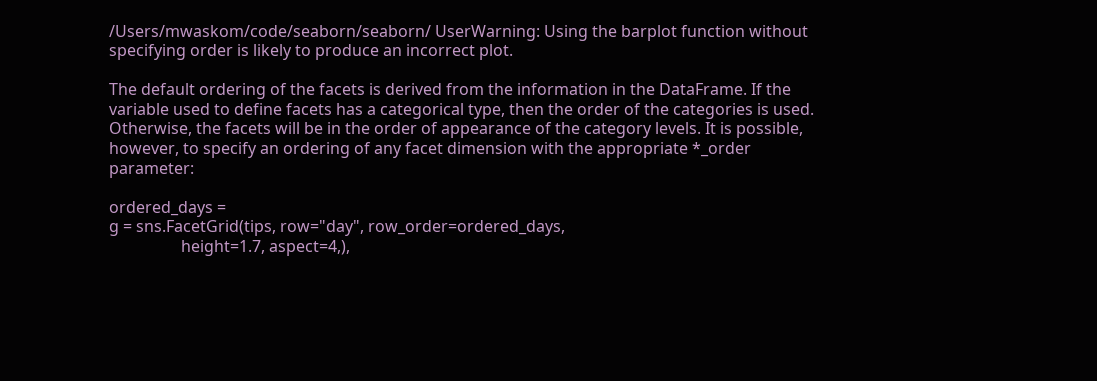/Users/mwaskom/code/seaborn/seaborn/ UserWarning: Using the barplot function without specifying order is likely to produce an incorrect plot.

The default ordering of the facets is derived from the information in the DataFrame. If the variable used to define facets has a categorical type, then the order of the categories is used. Otherwise, the facets will be in the order of appearance of the category levels. It is possible, however, to specify an ordering of any facet dimension with the appropriate *_order parameter:

ordered_days =
g = sns.FacetGrid(tips, row="day", row_order=ordered_days,
                  height=1.7, aspect=4,),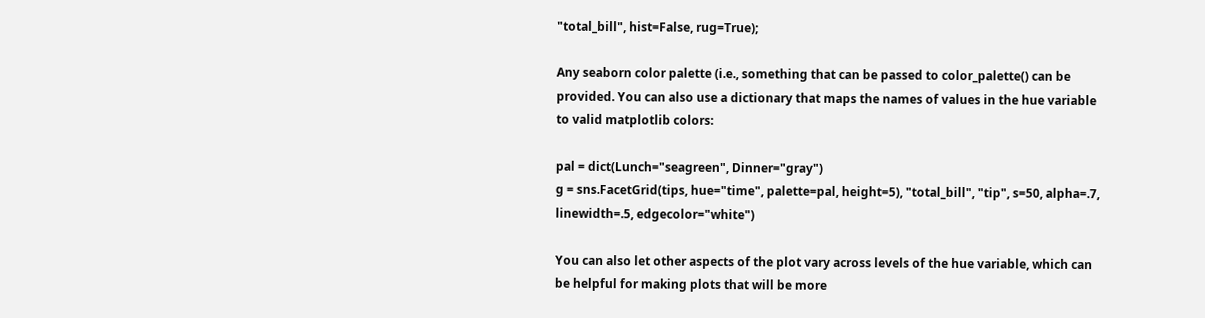"total_bill", hist=False, rug=True);

Any seaborn color palette (i.e., something that can be passed to color_palette() can be provided. You can also use a dictionary that maps the names of values in the hue variable to valid matplotlib colors:

pal = dict(Lunch="seagreen", Dinner="gray")
g = sns.FacetGrid(tips, hue="time", palette=pal, height=5), "total_bill", "tip", s=50, alpha=.7, linewidth=.5, edgecolor="white")

You can also let other aspects of the plot vary across levels of the hue variable, which can be helpful for making plots that will be more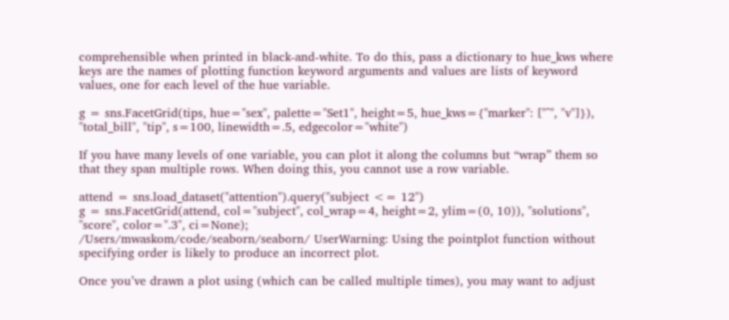comprehensible when printed in black-and-white. To do this, pass a dictionary to hue_kws where keys are the names of plotting function keyword arguments and values are lists of keyword values, one for each level of the hue variable.

g = sns.FacetGrid(tips, hue="sex", palette="Set1", height=5, hue_kws={"marker": ["^", "v"]}), "total_bill", "tip", s=100, linewidth=.5, edgecolor="white")

If you have many levels of one variable, you can plot it along the columns but “wrap” them so that they span multiple rows. When doing this, you cannot use a row variable.

attend = sns.load_dataset("attention").query("subject <= 12")
g = sns.FacetGrid(attend, col="subject", col_wrap=4, height=2, ylim=(0, 10)), "solutions", "score", color=".3", ci=None);
/Users/mwaskom/code/seaborn/seaborn/ UserWarning: Using the pointplot function without specifying order is likely to produce an incorrect plot.

Once you’ve drawn a plot using (which can be called multiple times), you may want to adjust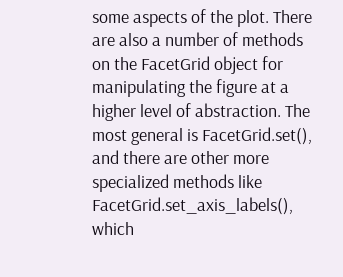some aspects of the plot. There are also a number of methods on the FacetGrid object for manipulating the figure at a higher level of abstraction. The most general is FacetGrid.set(), and there are other more specialized methods like FacetGrid.set_axis_labels(), which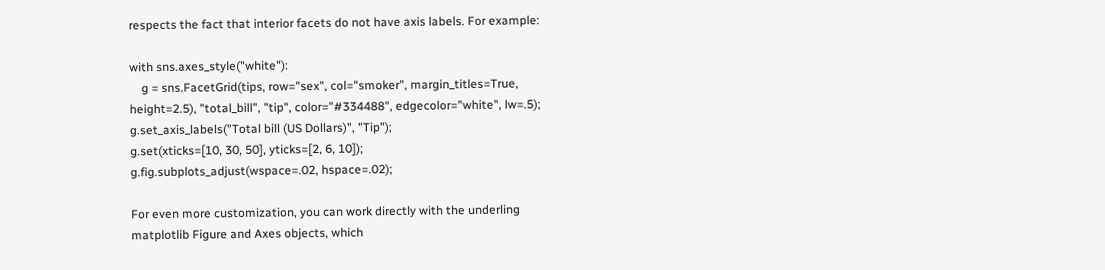respects the fact that interior facets do not have axis labels. For example:

with sns.axes_style("white"):
    g = sns.FacetGrid(tips, row="sex", col="smoker", margin_titles=True, height=2.5), "total_bill", "tip", color="#334488", edgecolor="white", lw=.5);
g.set_axis_labels("Total bill (US Dollars)", "Tip");
g.set(xticks=[10, 30, 50], yticks=[2, 6, 10]);
g.fig.subplots_adjust(wspace=.02, hspace=.02);

For even more customization, you can work directly with the underling matplotlib Figure and Axes objects, which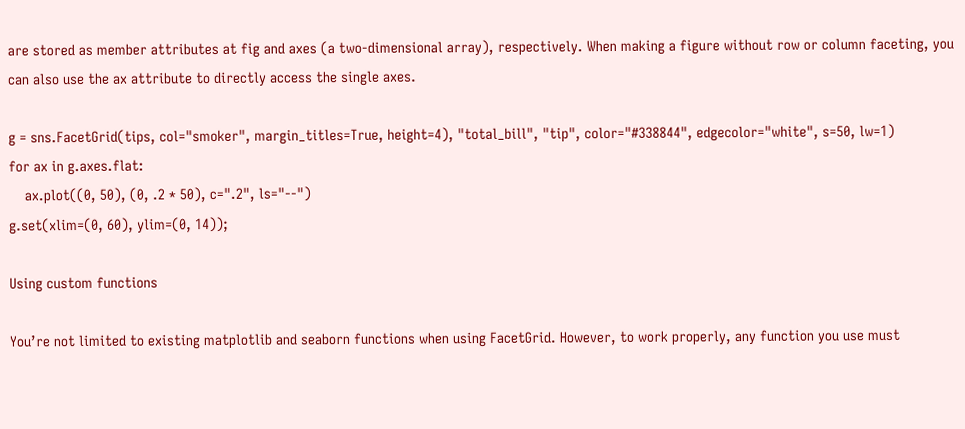are stored as member attributes at fig and axes (a two-dimensional array), respectively. When making a figure without row or column faceting, you can also use the ax attribute to directly access the single axes.

g = sns.FacetGrid(tips, col="smoker", margin_titles=True, height=4), "total_bill", "tip", color="#338844", edgecolor="white", s=50, lw=1)
for ax in g.axes.flat:
    ax.plot((0, 50), (0, .2 * 50), c=".2", ls="--")
g.set(xlim=(0, 60), ylim=(0, 14));

Using custom functions

You’re not limited to existing matplotlib and seaborn functions when using FacetGrid. However, to work properly, any function you use must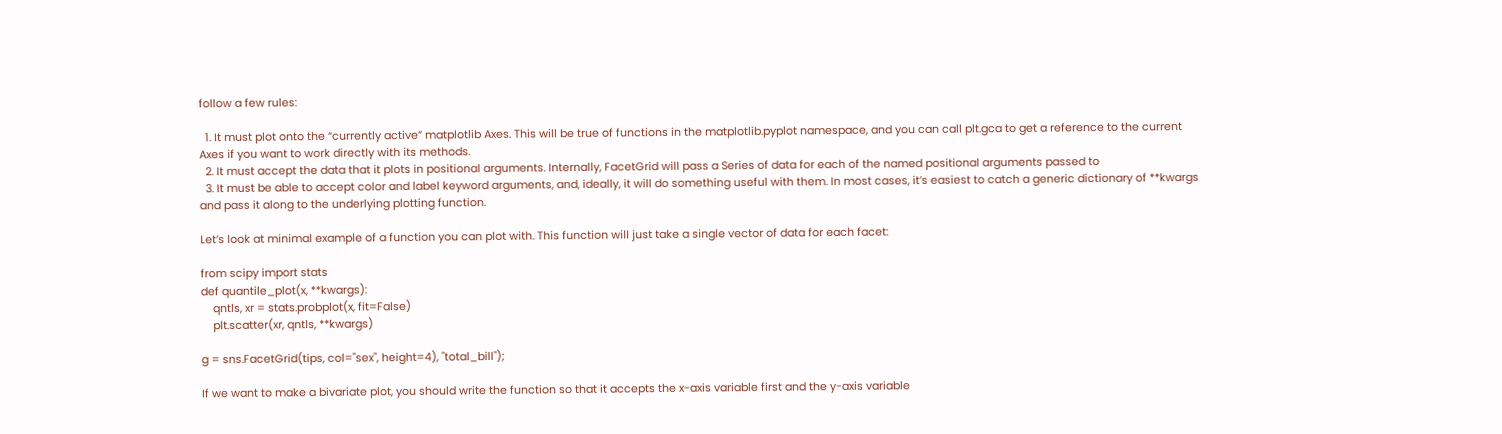follow a few rules:

  1. It must plot onto the “currently active” matplotlib Axes. This will be true of functions in the matplotlib.pyplot namespace, and you can call plt.gca to get a reference to the current Axes if you want to work directly with its methods.
  2. It must accept the data that it plots in positional arguments. Internally, FacetGrid will pass a Series of data for each of the named positional arguments passed to
  3. It must be able to accept color and label keyword arguments, and, ideally, it will do something useful with them. In most cases, it’s easiest to catch a generic dictionary of **kwargs and pass it along to the underlying plotting function.

Let’s look at minimal example of a function you can plot with. This function will just take a single vector of data for each facet:

from scipy import stats
def quantile_plot(x, **kwargs):
    qntls, xr = stats.probplot(x, fit=False)
    plt.scatter(xr, qntls, **kwargs)

g = sns.FacetGrid(tips, col="sex", height=4), "total_bill");

If we want to make a bivariate plot, you should write the function so that it accepts the x-axis variable first and the y-axis variable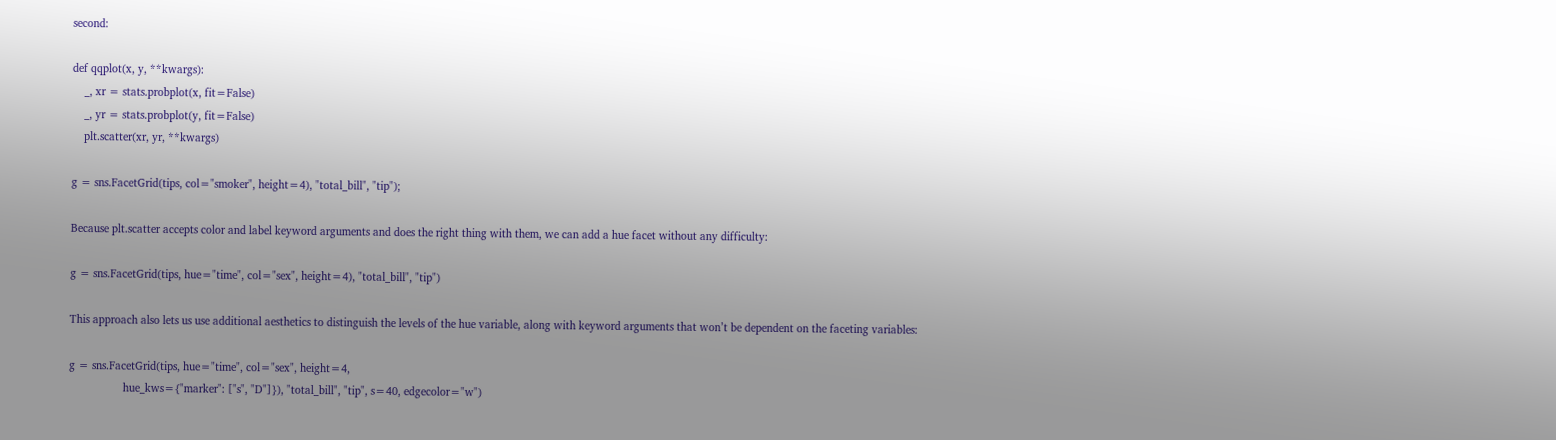second:

def qqplot(x, y, **kwargs):
    _, xr = stats.probplot(x, fit=False)
    _, yr = stats.probplot(y, fit=False)
    plt.scatter(xr, yr, **kwargs)

g = sns.FacetGrid(tips, col="smoker", height=4), "total_bill", "tip");

Because plt.scatter accepts color and label keyword arguments and does the right thing with them, we can add a hue facet without any difficulty:

g = sns.FacetGrid(tips, hue="time", col="sex", height=4), "total_bill", "tip")

This approach also lets us use additional aesthetics to distinguish the levels of the hue variable, along with keyword arguments that won’t be dependent on the faceting variables:

g = sns.FacetGrid(tips, hue="time", col="sex", height=4,
                  hue_kws={"marker": ["s", "D"]}), "total_bill", "tip", s=40, edgecolor="w")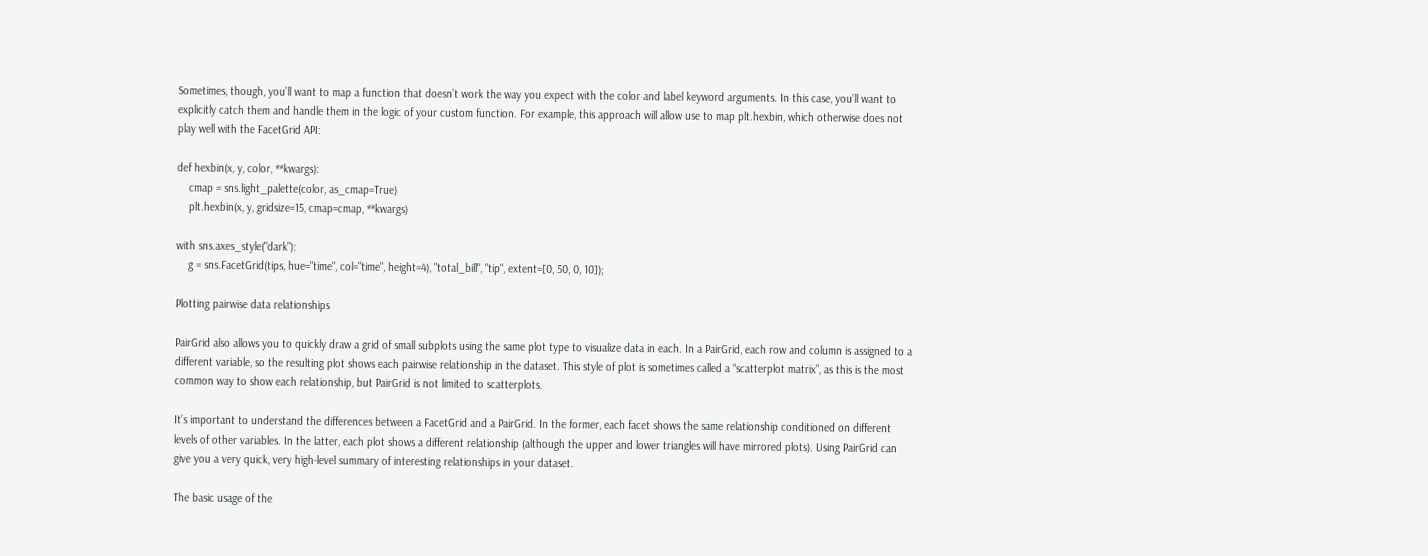Sometimes, though, you’ll want to map a function that doesn’t work the way you expect with the color and label keyword arguments. In this case, you’ll want to explicitly catch them and handle them in the logic of your custom function. For example, this approach will allow use to map plt.hexbin, which otherwise does not play well with the FacetGrid API:

def hexbin(x, y, color, **kwargs):
    cmap = sns.light_palette(color, as_cmap=True)
    plt.hexbin(x, y, gridsize=15, cmap=cmap, **kwargs)

with sns.axes_style("dark"):
    g = sns.FacetGrid(tips, hue="time", col="time", height=4), "total_bill", "tip", extent=[0, 50, 0, 10]);

Plotting pairwise data relationships

PairGrid also allows you to quickly draw a grid of small subplots using the same plot type to visualize data in each. In a PairGrid, each row and column is assigned to a different variable, so the resulting plot shows each pairwise relationship in the dataset. This style of plot is sometimes called a “scatterplot matrix”, as this is the most common way to show each relationship, but PairGrid is not limited to scatterplots.

It’s important to understand the differences between a FacetGrid and a PairGrid. In the former, each facet shows the same relationship conditioned on different levels of other variables. In the latter, each plot shows a different relationship (although the upper and lower triangles will have mirrored plots). Using PairGrid can give you a very quick, very high-level summary of interesting relationships in your dataset.

The basic usage of the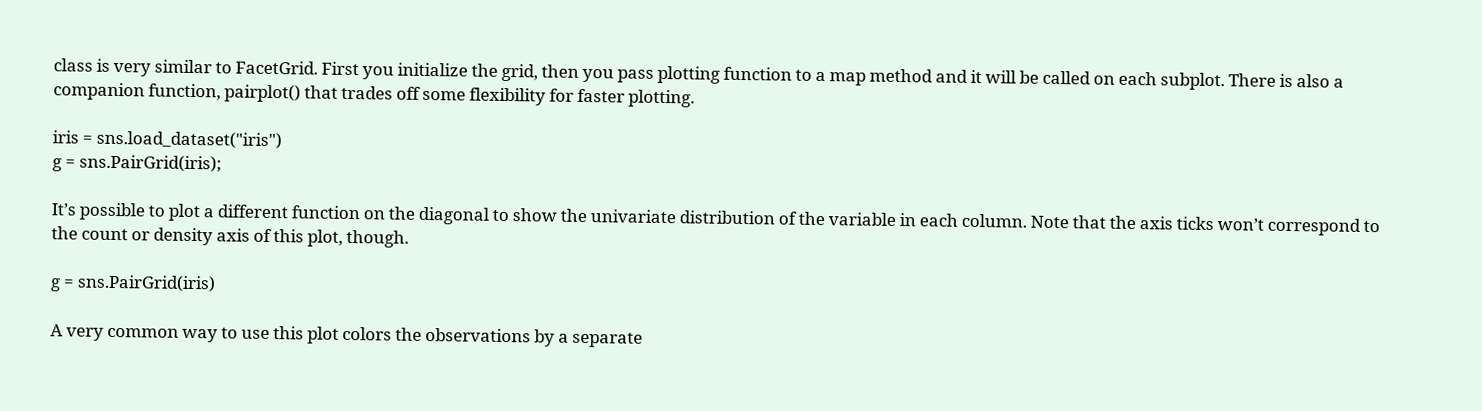class is very similar to FacetGrid. First you initialize the grid, then you pass plotting function to a map method and it will be called on each subplot. There is also a companion function, pairplot() that trades off some flexibility for faster plotting.

iris = sns.load_dataset("iris")
g = sns.PairGrid(iris);

It’s possible to plot a different function on the diagonal to show the univariate distribution of the variable in each column. Note that the axis ticks won’t correspond to the count or density axis of this plot, though.

g = sns.PairGrid(iris)

A very common way to use this plot colors the observations by a separate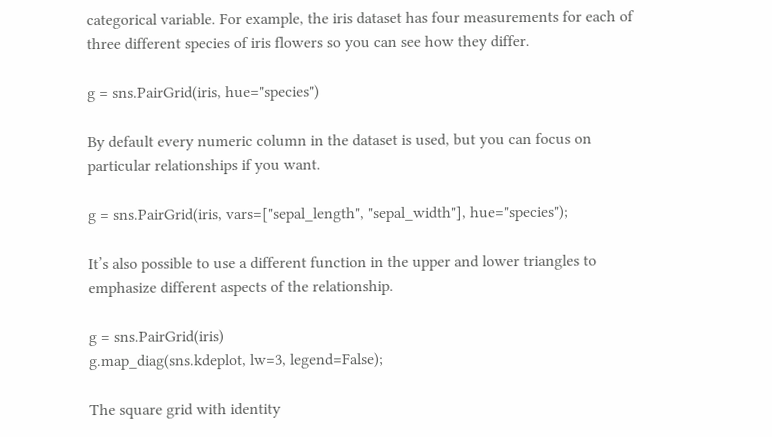categorical variable. For example, the iris dataset has four measurements for each of three different species of iris flowers so you can see how they differ.

g = sns.PairGrid(iris, hue="species")

By default every numeric column in the dataset is used, but you can focus on particular relationships if you want.

g = sns.PairGrid(iris, vars=["sepal_length", "sepal_width"], hue="species");

It’s also possible to use a different function in the upper and lower triangles to emphasize different aspects of the relationship.

g = sns.PairGrid(iris)
g.map_diag(sns.kdeplot, lw=3, legend=False);

The square grid with identity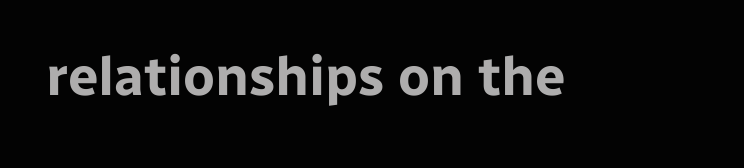relationships on the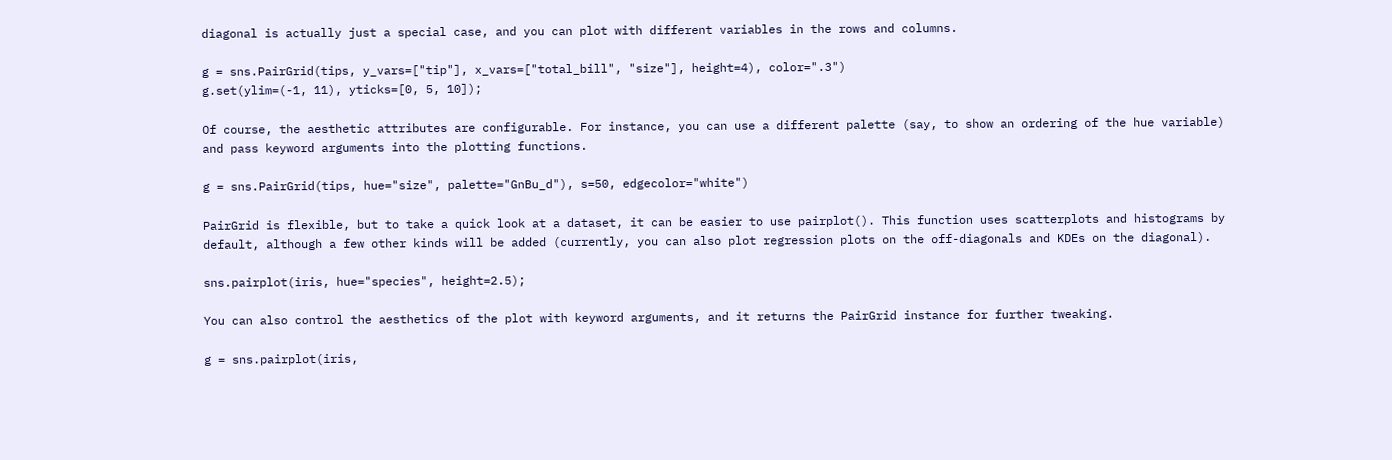diagonal is actually just a special case, and you can plot with different variables in the rows and columns.

g = sns.PairGrid(tips, y_vars=["tip"], x_vars=["total_bill", "size"], height=4), color=".3")
g.set(ylim=(-1, 11), yticks=[0, 5, 10]);

Of course, the aesthetic attributes are configurable. For instance, you can use a different palette (say, to show an ordering of the hue variable) and pass keyword arguments into the plotting functions.

g = sns.PairGrid(tips, hue="size", palette="GnBu_d"), s=50, edgecolor="white")

PairGrid is flexible, but to take a quick look at a dataset, it can be easier to use pairplot(). This function uses scatterplots and histograms by default, although a few other kinds will be added (currently, you can also plot regression plots on the off-diagonals and KDEs on the diagonal).

sns.pairplot(iris, hue="species", height=2.5);

You can also control the aesthetics of the plot with keyword arguments, and it returns the PairGrid instance for further tweaking.

g = sns.pairplot(iris,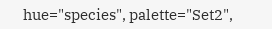hue="species", palette="Set2",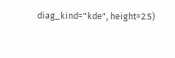diag_kind="kde", height=2.5)